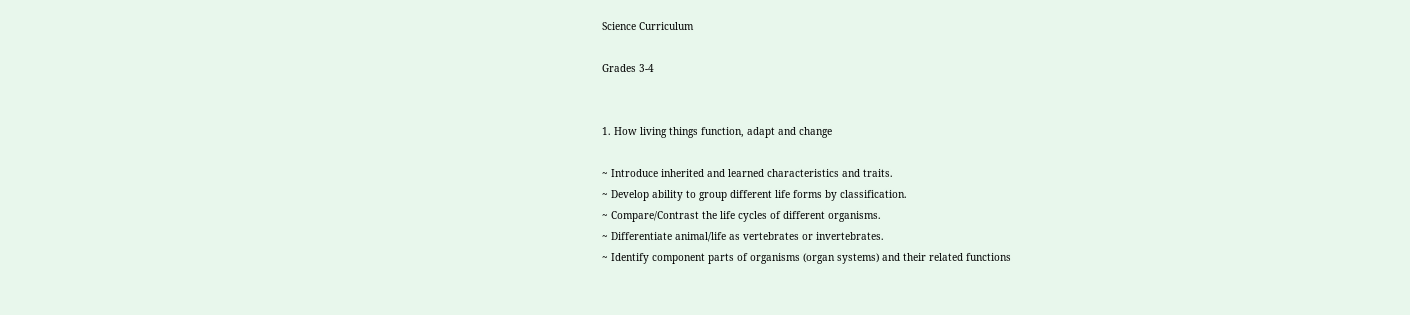Science Curriculum

Grades 3-4


1. How living things function, adapt and change

~ Introduce inherited and learned characteristics and traits.
~ Develop ability to group different life forms by classification.
~ Compare/Contrast the life cycles of different organisms.
~ Differentiate animal/life as vertebrates or invertebrates.
~ Identify component parts of organisms (organ systems) and their related functions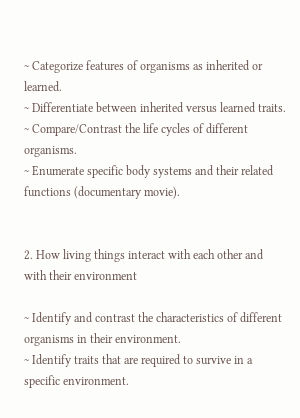~ Categorize features of organisms as inherited or learned.
~ Differentiate between inherited versus learned traits.
~ Compare/Contrast the life cycles of different organisms.
~ Enumerate specific body systems and their related functions (documentary movie).


2. How living things interact with each other and with their environment

~ Identify and contrast the characteristics of different organisms in their environment.
~ Identify traits that are required to survive in a specific environment.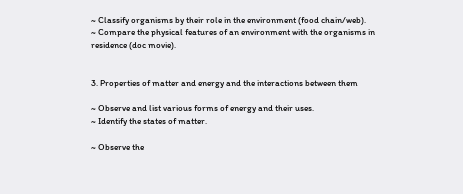~ Classify organisms by their role in the environment (food chain/web).
~ Compare the physical features of an environment with the organisms in residence (doc movie).


3. Properties of matter and energy and the interactions between them

~ Observe and list various forms of energy and their uses.
~ Identify the states of matter.

~ Observe the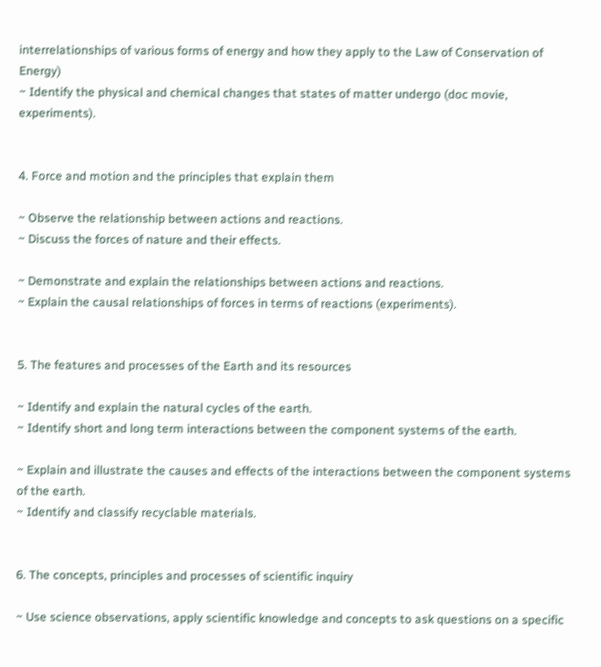interrelationships of various forms of energy and how they apply to the Law of Conservation of Energy)
~ Identify the physical and chemical changes that states of matter undergo (doc movie, experiments).


4. Force and motion and the principles that explain them

~ Observe the relationship between actions and reactions.
~ Discuss the forces of nature and their effects.

~ Demonstrate and explain the relationships between actions and reactions.
~ Explain the causal relationships of forces in terms of reactions (experiments).


5. The features and processes of the Earth and its resources

~ Identify and explain the natural cycles of the earth.
~ Identify short and long term interactions between the component systems of the earth.

~ Explain and illustrate the causes and effects of the interactions between the component systems of the earth.
~ Identify and classify recyclable materials.


6. The concepts, principles and processes of scientific inquiry

~ Use science observations, apply scientific knowledge and concepts to ask questions on a specific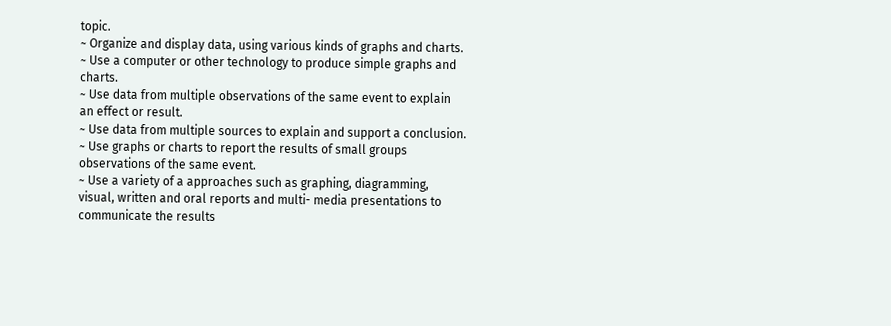topic.
~ Organize and display data, using various kinds of graphs and charts.
~ Use a computer or other technology to produce simple graphs and charts.
~ Use data from multiple observations of the same event to explain an effect or result.
~ Use data from multiple sources to explain and support a conclusion.
~ Use graphs or charts to report the results of small groups observations of the same event.
~ Use a variety of a approaches such as graphing, diagramming, visual, written and oral reports and multi- media presentations to communicate the results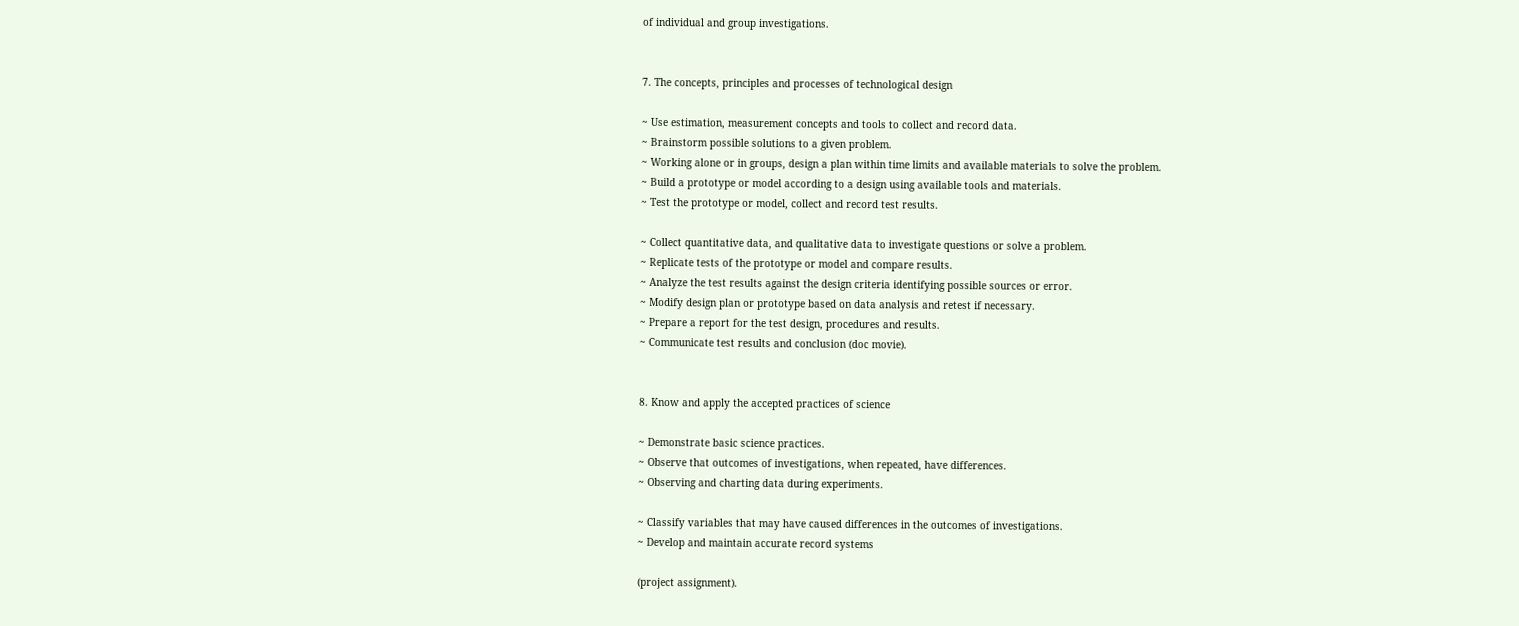of individual and group investigations.


7. The concepts, principles and processes of technological design

~ Use estimation, measurement concepts and tools to collect and record data.
~ Brainstorm possible solutions to a given problem.
~ Working alone or in groups, design a plan within time limits and available materials to solve the problem.
~ Build a prototype or model according to a design using available tools and materials.
~ Test the prototype or model, collect and record test results.

~ Collect quantitative data, and qualitative data to investigate questions or solve a problem.
~ Replicate tests of the prototype or model and compare results.
~ Analyze the test results against the design criteria identifying possible sources or error.
~ Modify design plan or prototype based on data analysis and retest if necessary.
~ Prepare a report for the test design, procedures and results.
~ Communicate test results and conclusion (doc movie).


8. Know and apply the accepted practices of science

~ Demonstrate basic science practices.
~ Observe that outcomes of investigations, when repeated, have differences.
~ Observing and charting data during experiments.

~ Classify variables that may have caused differences in the outcomes of investigations.
~ Develop and maintain accurate record systems

(project assignment).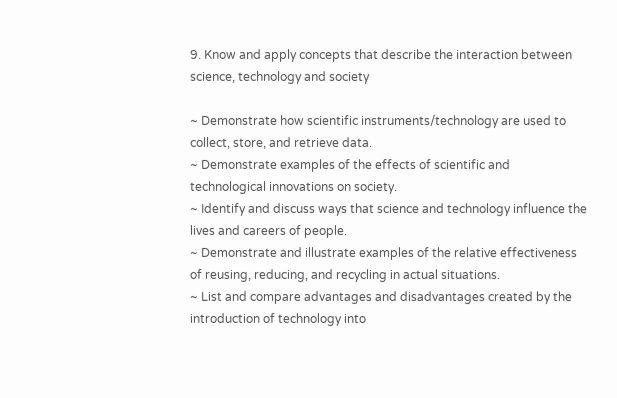9. Know and apply concepts that describe the interaction between science, technology and society

~ Demonstrate how scientific instruments/technology are used to collect, store, and retrieve data.
~ Demonstrate examples of the effects of scientific and technological innovations on society.
~ Identify and discuss ways that science and technology influence the lives and careers of people.
~ Demonstrate and illustrate examples of the relative effectiveness of reusing, reducing, and recycling in actual situations.
~ List and compare advantages and disadvantages created by the introduction of technology into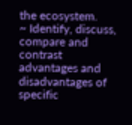the ecosystem.
~ Identify, discuss, compare and contrast advantages and disadvantages of specific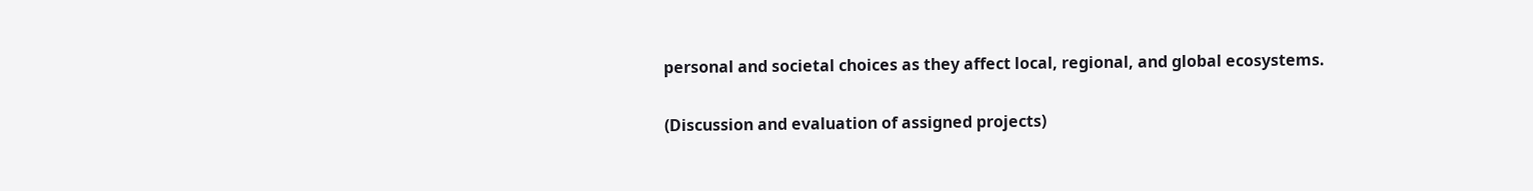personal and societal choices as they affect local, regional, and global ecosystems.

(Discussion and evaluation of assigned projects)